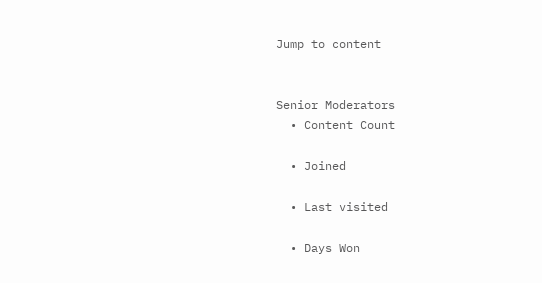Jump to content


Senior Moderators
  • Content Count

  • Joined

  • Last visited

  • Days Won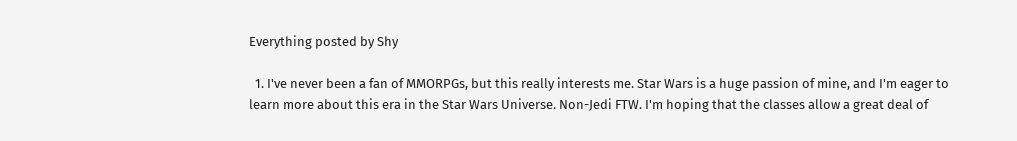Everything posted by Shy

  1. I've never been a fan of MMORPGs, but this really interests me. Star Wars is a huge passion of mine, and I'm eager to learn more about this era in the Star Wars Universe. Non-Jedi FTW. I'm hoping that the classes allow a great deal of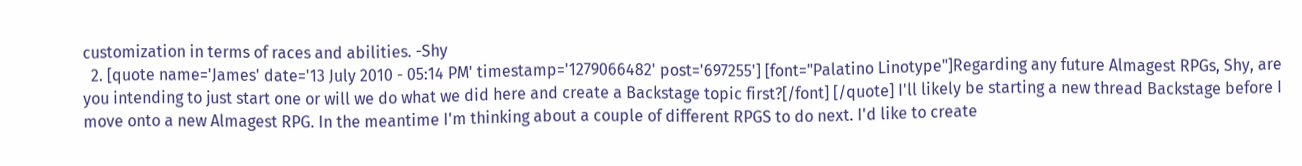customization in terms of races and abilities. -Shy
  2. [quote name='James' date='13 July 2010 - 05:14 PM' timestamp='1279066482' post='697255'] [font="Palatino Linotype"]Regarding any future Almagest RPGs, Shy, are you intending to just start one or will we do what we did here and create a Backstage topic first?[/font] [/quote] I'll likely be starting a new thread Backstage before I move onto a new Almagest RPG. In the meantime I'm thinking about a couple of different RPGS to do next. I'd like to create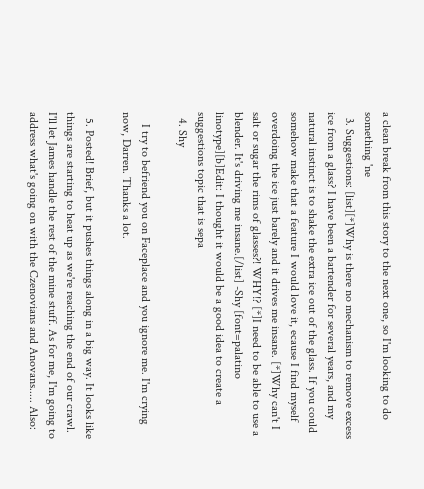a clean break from this story to the next one, so I'm looking to do something 'ne
  3. Suggestions: [list][*]Why is there no mechanism to remove excess ice from a glass? I have been a bartender for several years, and my natural instinct is to shake the extra ice out of the glass. If you could somehow make that a feature I would love it, ecause I find myself overdoing the ice just barely and it drives me insane. [*]Why can't I salt or sugar the rims of glasses?! WHY!? [*]I need to be able to use a blender. It's driving me insane.[/list] -Shy [font=palatino linotype][b]Edit: I thought it would be a good idea to create a suggestions topic that is sepa
  4. Shy

    I try to befriend you on Faceplace and you ignore me. I'm crying now, Darren. Thanks a lot.

  5. Posted! Brief, but it pushes things along in a big way. It looks like things are starting to heat up as we're reaching the end of our crawl. I'll let James handle the rest of the mine stuff. As for me, I'm going to address what's going on with the Czenovians and Anovans..... Also: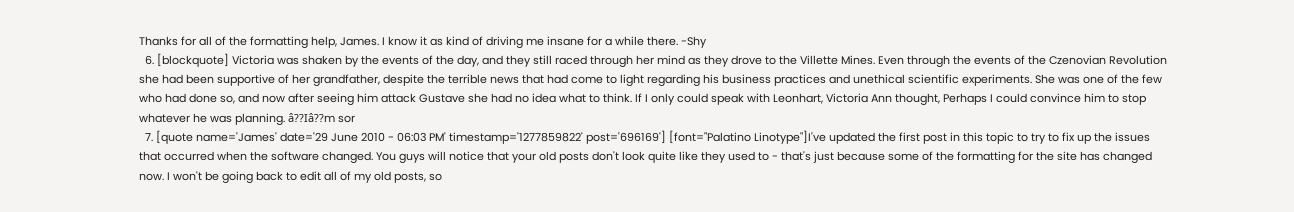Thanks for all of the formatting help, James. I know it as kind of driving me insane for a while there. -Shy
  6. [blockquote] Victoria was shaken by the events of the day, and they still raced through her mind as they drove to the Villette Mines. Even through the events of the Czenovian Revolution she had been supportive of her grandfather, despite the terrible news that had come to light regarding his business practices and unethical scientific experiments. She was one of the few who had done so, and now after seeing him attack Gustave she had no idea what to think. If I only could speak with Leonhart, Victoria Ann thought, Perhaps I could convince him to stop whatever he was planning. â??Iâ??m sor
  7. [quote name='James' date='29 June 2010 - 06:03 PM' timestamp='1277859822' post='696169'] [font="Palatino Linotype"]I've updated the first post in this topic to try to fix up the issues that occurred when the software changed. You guys will notice that your old posts don't look quite like they used to - that's just because some of the formatting for the site has changed now. I won't be going back to edit all of my old posts, so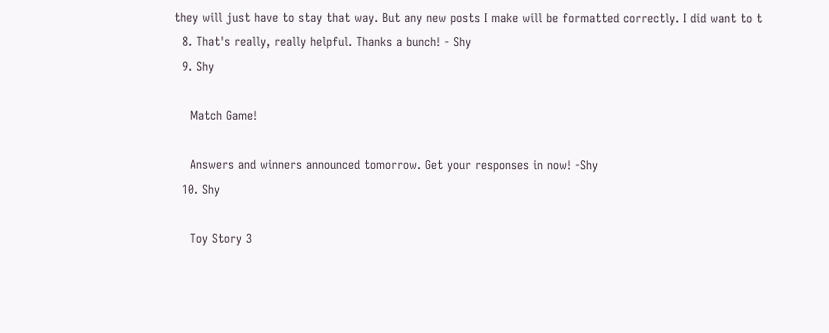they will just have to stay that way. But any new posts I make will be formatted correctly. I did want to t
  8. That's really, really helpful. Thanks a bunch! - Shy
  9. Shy

    Match Game!

    Answers and winners announced tomorrow. Get your responses in now! -Shy
  10. Shy

    Toy Story 3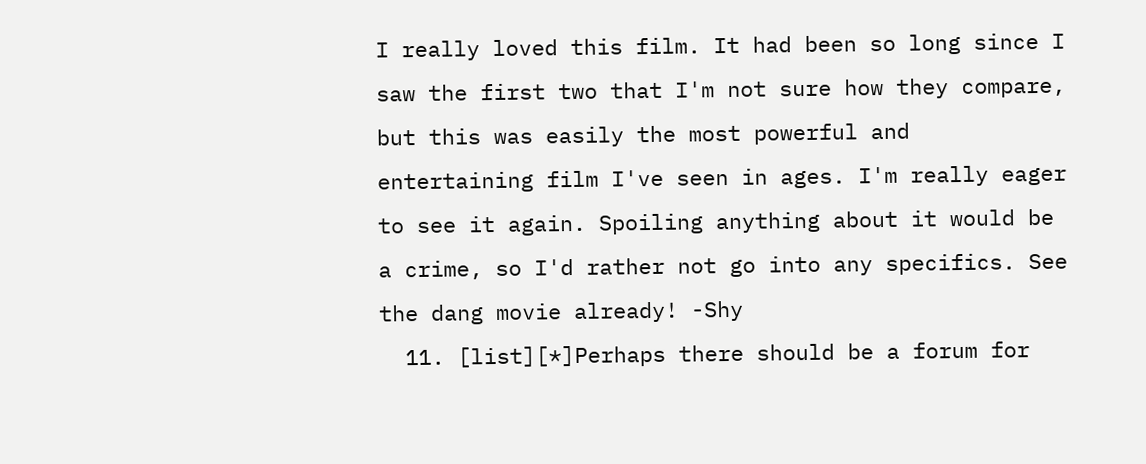I really loved this film. It had been so long since I saw the first two that I'm not sure how they compare, but this was easily the most powerful and entertaining film I've seen in ages. I'm really eager to see it again. Spoiling anything about it would be a crime, so I'd rather not go into any specifics. See the dang movie already! -Shy
  11. [list][*]Perhaps there should be a forum for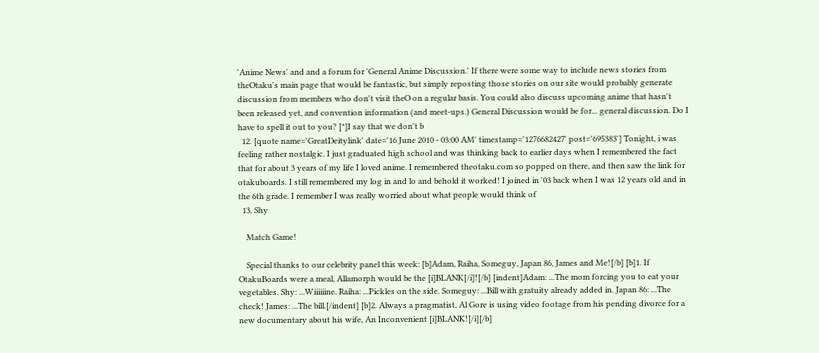'Anime News' and and a forum for 'General Anime Discussion.' If there were some way to include news stories from theOtaku's main page that would be fantastic, but simply reposting those stories on our site would probably generate discussion from members who don't visit theO on a regular basis. You could also discuss upcoming anime that hasn't been released yet, and convention information (and meet-ups.) General Discussion would be for... general discussion. Do I have to spell it out to you? [*]I say that we don't b
  12. [quote name='GreatDeitylink' date='16 June 2010 - 03:00 AM' timestamp='1276682427' post='695383'] Tonight, i was feeling rather nostalgic. I just graduated high school and was thinking back to earlier days when I remembered the fact that for about 3 years of my life I loved anime. I remembered theotaku.com so popped on there, and then saw the link for otakuboards. I still remembered my log in and lo and behold it worked! I joined in '03 back when I was 12 years old and in the 6th grade. I remember I was really worried about what people would think of
  13. Shy

    Match Game!

    Special thanks to our celebrity panel this week: [b]Adam, Raiha, Someguy, Japan 86, James and Me![/b] [b]1. If OtakuBoards were a meal, Allamorph would be the [i]BLANK[/i]![/b] [indent]Adam: ...The mom forcing you to eat your vegetables. Shy: ...Wiiiiiine. Raiha: ...Pickles on the side. Someguy: ...Bill with gratuity already added in. Japan 86: ...The check! James: ...The bill.[/indent] [b]2. Always a pragmatist, Al Gore is using video footage from his pending divorce for a new documentary about his wife, An Inconvenient [i]BLANK![/i][/b]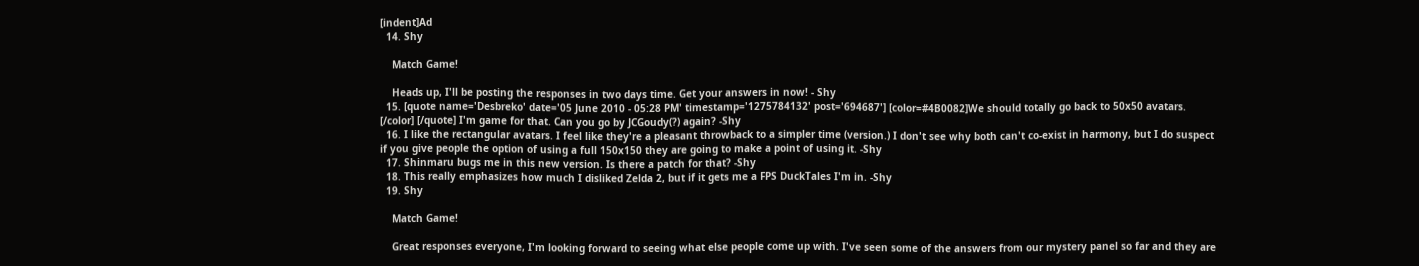[indent]Ad
  14. Shy

    Match Game!

    Heads up, I'll be posting the responses in two days time. Get your answers in now! - Shy
  15. [quote name='Desbreko' date='05 June 2010 - 05:28 PM' timestamp='1275784132' post='694687'] [color=#4B0082]We should totally go back to 50x50 avatars. [/color] [/quote] I'm game for that. Can you go by JCGoudy(?) again? -Shy
  16. I like the rectangular avatars. I feel like they're a pleasant throwback to a simpler time (version.) I don't see why both can't co-exist in harmony, but I do suspect if you give people the option of using a full 150x150 they are going to make a point of using it. -Shy
  17. Shinmaru bugs me in this new version. Is there a patch for that? -Shy
  18. This really emphasizes how much I disliked Zelda 2, but if it gets me a FPS DuckTales I'm in. -Shy
  19. Shy

    Match Game!

    Great responses everyone, I'm looking forward to seeing what else people come up with. I've seen some of the answers from our mystery panel so far and they are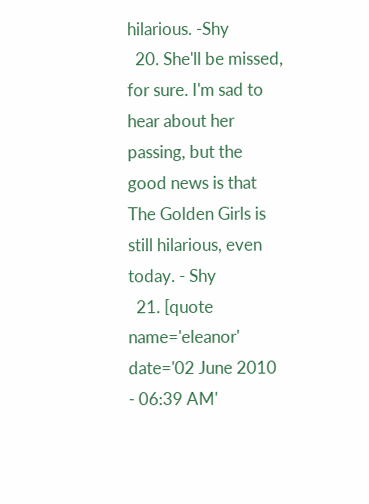hilarious. -Shy
  20. She'll be missed, for sure. I'm sad to hear about her passing, but the good news is that The Golden Girls is still hilarious, even today. - Shy
  21. [quote name='eleanor' date='02 June 2010 - 06:39 AM'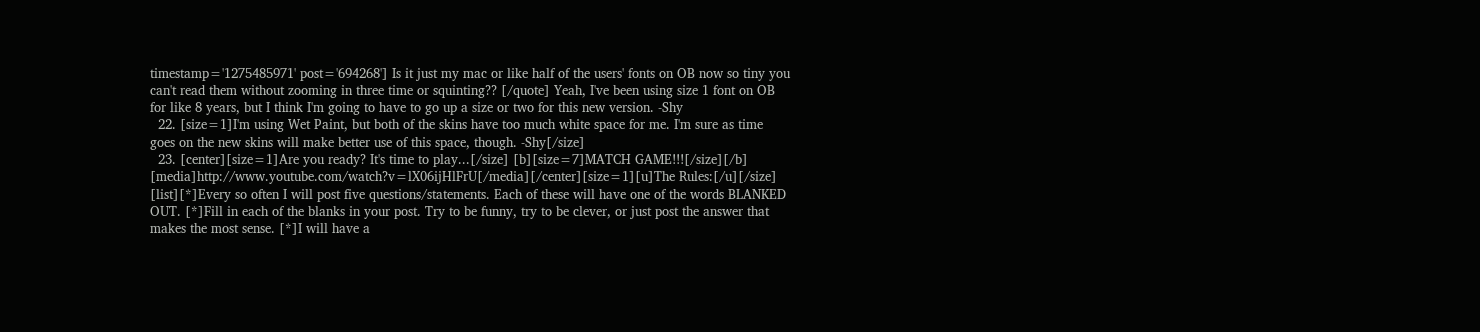timestamp='1275485971' post='694268'] Is it just my mac or like half of the users' fonts on OB now so tiny you can't read them without zooming in three time or squinting?? [/quote] Yeah, I've been using size 1 font on OB for like 8 years, but I think I'm going to have to go up a size or two for this new version. -Shy
  22. [size=1]I'm using Wet Paint, but both of the skins have too much white space for me. I'm sure as time goes on the new skins will make better use of this space, though. -Shy[/size]
  23. [center][size=1]Are you ready? It's time to play...[/size] [b][size=7]MATCH GAME!!![/size][/b] [media]http://www.youtube.com/watch?v=lX06ijHlFrU[/media][/center][size=1][u]The Rules:[/u][/size] [list][*]Every so often I will post five questions/statements. Each of these will have one of the words BLANKED OUT. [*]Fill in each of the blanks in your post. Try to be funny, try to be clever, or just post the answer that makes the most sense. [*]I will have a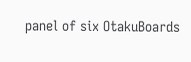panel of six OtakuBoards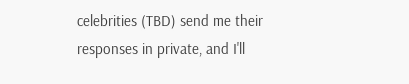celebrities (TBD) send me their responses in private, and I'll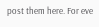post them here. For eve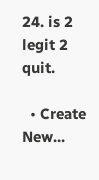24. is 2 legit 2 quit.

  • Create New...